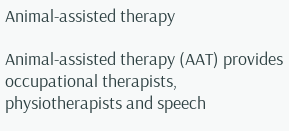Animal-assisted therapy

Animal-assisted therapy (AAT) provides occupational therapists, physiotherapists and speech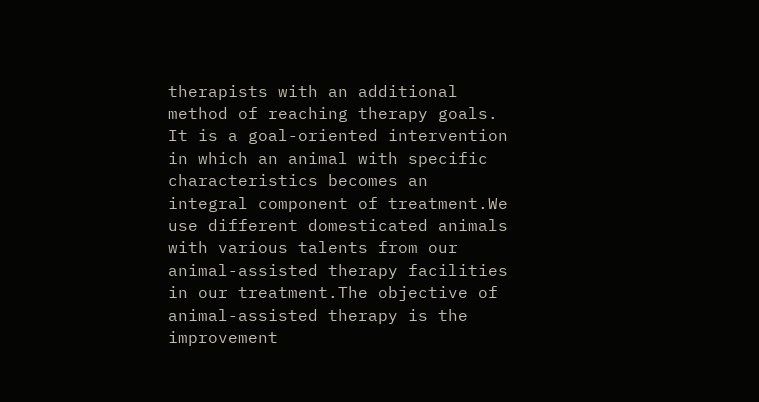therapists with an additional method of reaching therapy goals. It is a goal-oriented intervention in which an animal with specific characteristics becomes an integral component of treatment.We use different domesticated animals with various talents from our animal-assisted therapy facilities in our treatment.The objective of animal-assisted therapy is the improvement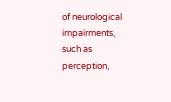of neurological impairments, such as perception,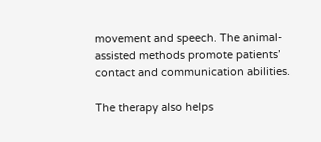movement and speech. The animal-assisted methods promote patients’ contact and communication abilities.

The therapy also helps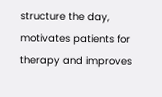structure the day, motivates patients for therapy and improves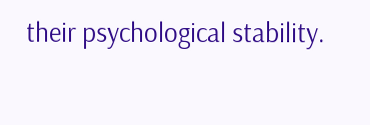their psychological stability.